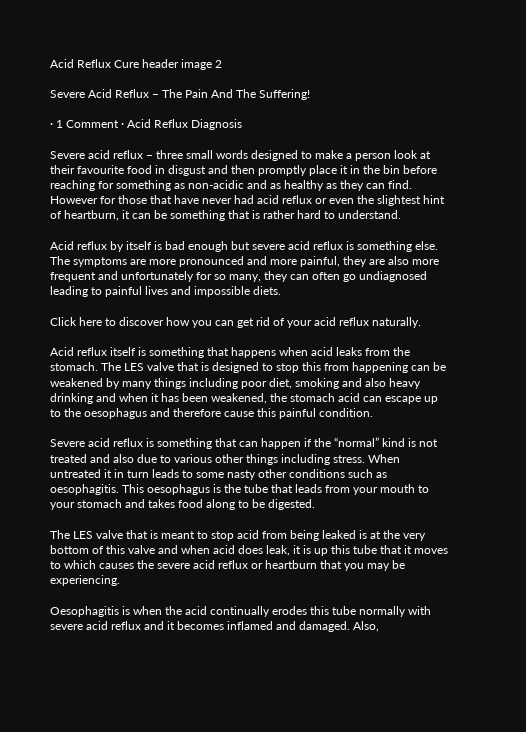Acid Reflux Cure header image 2

Severe Acid Reflux – The Pain And The Suffering!

· 1 Comment · Acid Reflux Diagnosis

Severe acid reflux – three small words designed to make a person look at their favourite food in disgust and then promptly place it in the bin before reaching for something as non-acidic and as healthy as they can find. However for those that have never had acid reflux or even the slightest hint of heartburn, it can be something that is rather hard to understand.

Acid reflux by itself is bad enough but severe acid reflux is something else. The symptoms are more pronounced and more painful, they are also more frequent and unfortunately for so many, they can often go undiagnosed leading to painful lives and impossible diets.

Click here to discover how you can get rid of your acid reflux naturally.

Acid reflux itself is something that happens when acid leaks from the stomach. The LES valve that is designed to stop this from happening can be weakened by many things including poor diet, smoking and also heavy drinking and when it has been weakened, the stomach acid can escape up to the oesophagus and therefore cause this painful condition.

Severe acid reflux is something that can happen if the “normal” kind is not treated and also due to various other things including stress. When untreated it in turn leads to some nasty other conditions such as oesophagitis. This oesophagus is the tube that leads from your mouth to your stomach and takes food along to be digested.

The LES valve that is meant to stop acid from being leaked is at the very bottom of this valve and when acid does leak, it is up this tube that it moves to which causes the severe acid reflux or heartburn that you may be experiencing.

Oesophagitis is when the acid continually erodes this tube normally with severe acid reflux and it becomes inflamed and damaged. Also,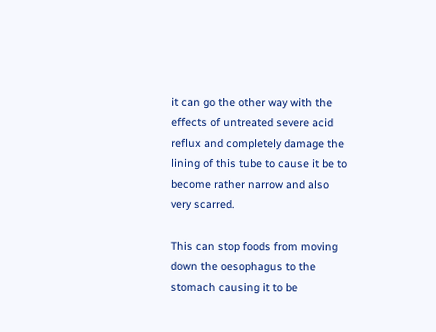it can go the other way with the effects of untreated severe acid reflux and completely damage the lining of this tube to cause it be to become rather narrow and also very scarred.

This can stop foods from moving down the oesophagus to the stomach causing it to be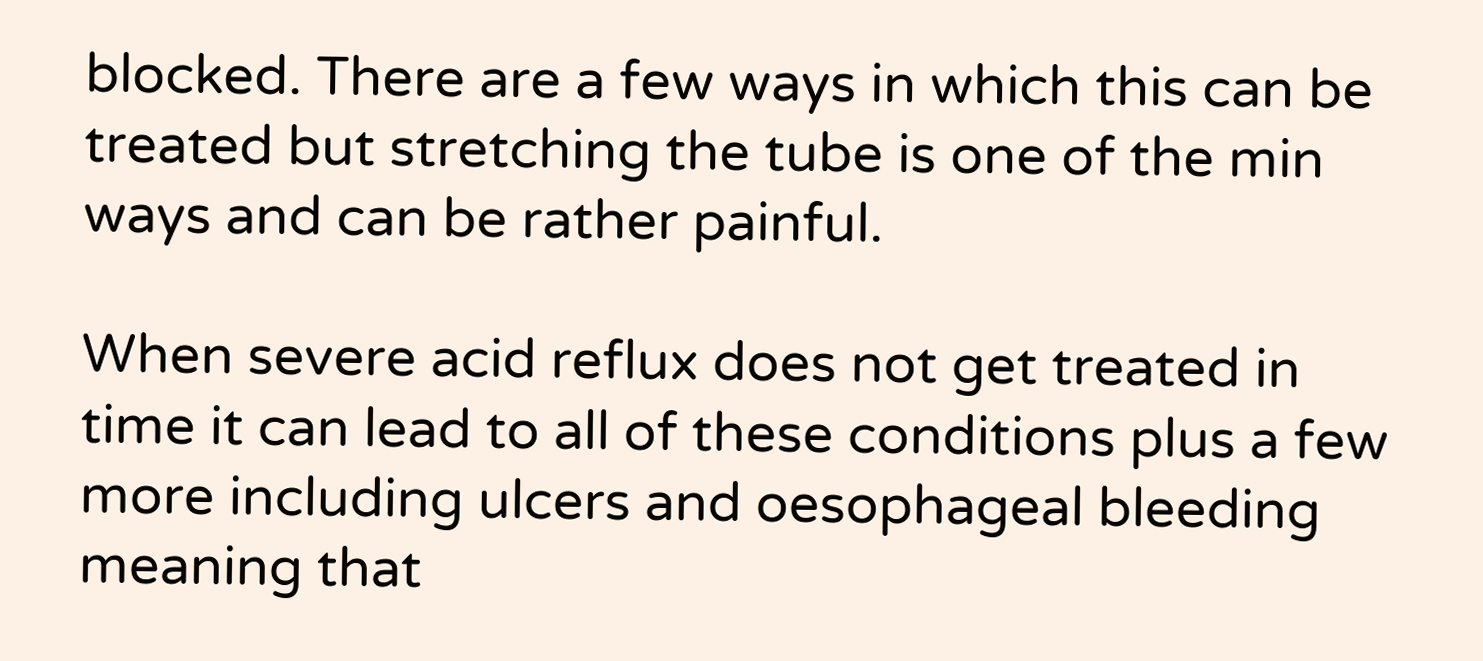blocked. There are a few ways in which this can be treated but stretching the tube is one of the min ways and can be rather painful.

When severe acid reflux does not get treated in time it can lead to all of these conditions plus a few more including ulcers and oesophageal bleeding meaning that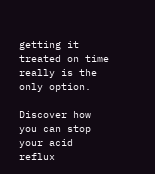getting it treated on time really is the only option.

Discover how you can stop your acid reflux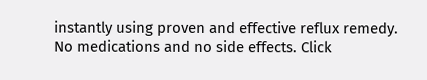instantly using proven and effective reflux remedy. No medications and no side effects. Click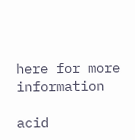here for more information

acid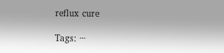reflux cure

Tags: ···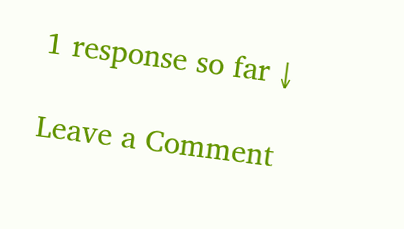1 response so far ↓

Leave a Comment